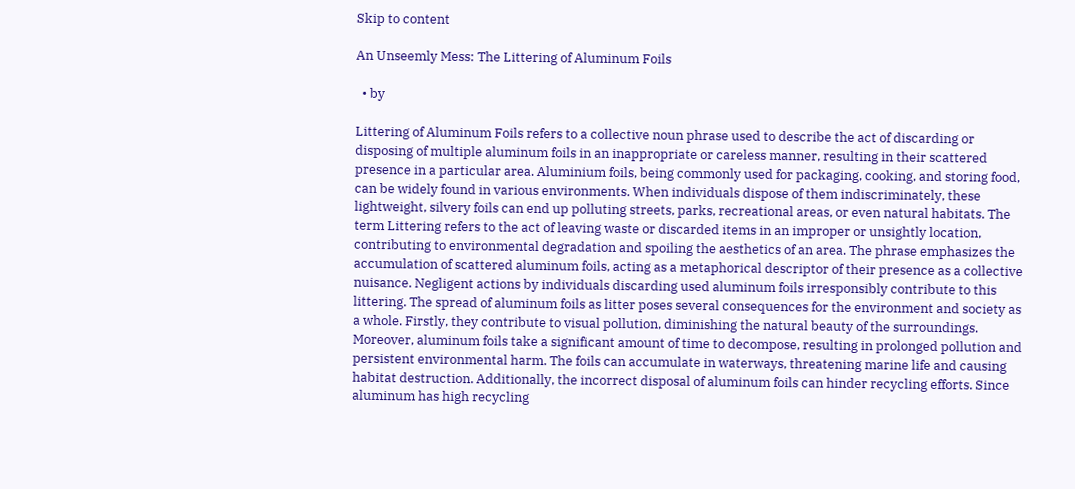Skip to content

An Unseemly Mess: The Littering of Aluminum Foils

  • by

Littering of Aluminum Foils refers to a collective noun phrase used to describe the act of discarding or disposing of multiple aluminum foils in an inappropriate or careless manner, resulting in their scattered presence in a particular area. Aluminium foils, being commonly used for packaging, cooking, and storing food, can be widely found in various environments. When individuals dispose of them indiscriminately, these lightweight, silvery foils can end up polluting streets, parks, recreational areas, or even natural habitats. The term Littering refers to the act of leaving waste or discarded items in an improper or unsightly location, contributing to environmental degradation and spoiling the aesthetics of an area. The phrase emphasizes the accumulation of scattered aluminum foils, acting as a metaphorical descriptor of their presence as a collective nuisance. Negligent actions by individuals discarding used aluminum foils irresponsibly contribute to this littering. The spread of aluminum foils as litter poses several consequences for the environment and society as a whole. Firstly, they contribute to visual pollution, diminishing the natural beauty of the surroundings. Moreover, aluminum foils take a significant amount of time to decompose, resulting in prolonged pollution and persistent environmental harm. The foils can accumulate in waterways, threatening marine life and causing habitat destruction. Additionally, the incorrect disposal of aluminum foils can hinder recycling efforts. Since aluminum has high recycling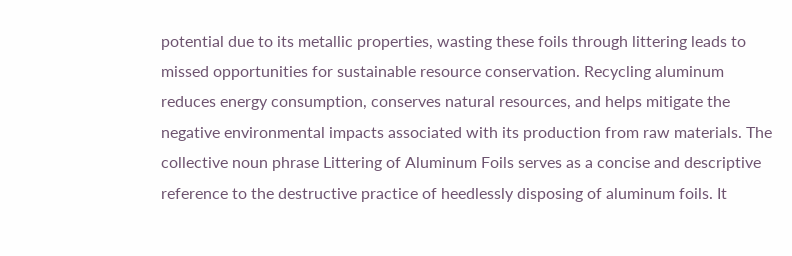potential due to its metallic properties, wasting these foils through littering leads to missed opportunities for sustainable resource conservation. Recycling aluminum reduces energy consumption, conserves natural resources, and helps mitigate the negative environmental impacts associated with its production from raw materials. The collective noun phrase Littering of Aluminum Foils serves as a concise and descriptive reference to the destructive practice of heedlessly disposing of aluminum foils. It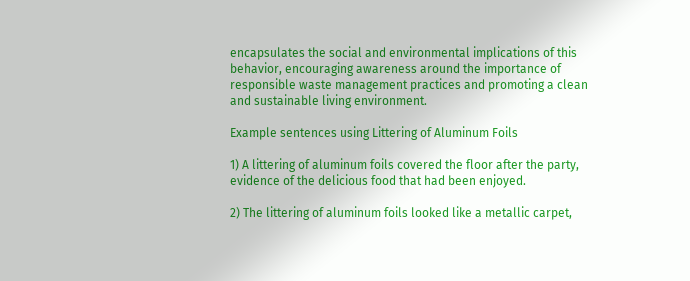encapsulates the social and environmental implications of this behavior, encouraging awareness around the importance of responsible waste management practices and promoting a clean and sustainable living environment.

Example sentences using Littering of Aluminum Foils

1) A littering of aluminum foils covered the floor after the party, evidence of the delicious food that had been enjoyed.

2) The littering of aluminum foils looked like a metallic carpet,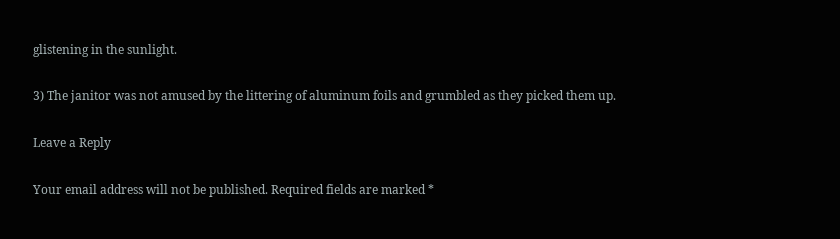glistening in the sunlight.

3) The janitor was not amused by the littering of aluminum foils and grumbled as they picked them up.

Leave a Reply

Your email address will not be published. Required fields are marked *